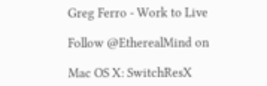Greg Ferro - Work to Live

Follow @EtherealMind on

Mac OS X: SwitchResX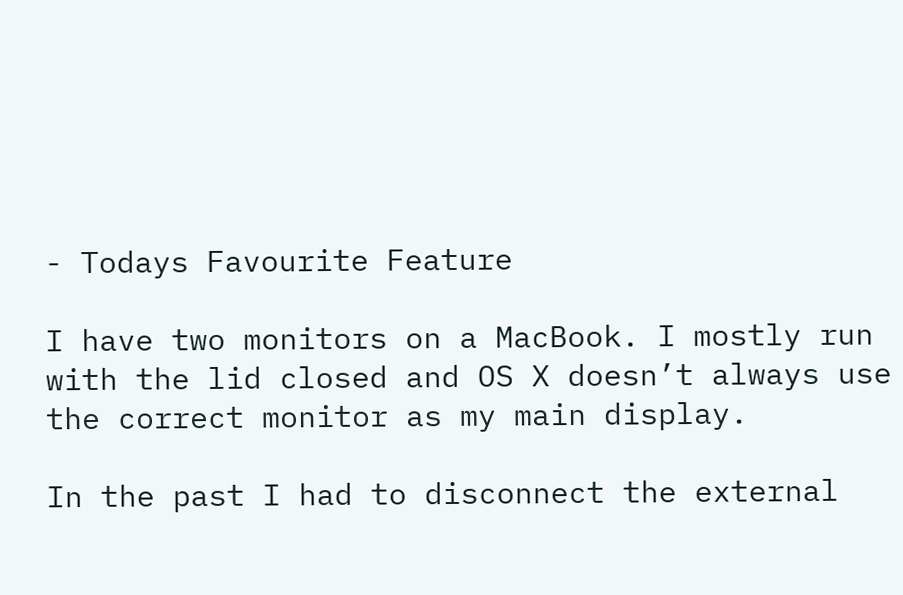- Todays Favourite Feature

I have two monitors on a MacBook. I mostly run with the lid closed and OS X doesn’t always use the correct monitor as my main display.

In the past I had to disconnect the external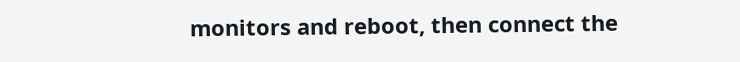monitors and reboot, then connect the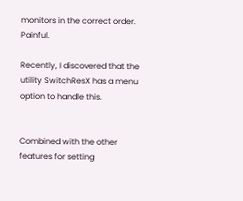monitors in the correct order. Painful.

Recently, I discovered that the utility SwitchResX has a menu option to handle this.


Combined with the other features for setting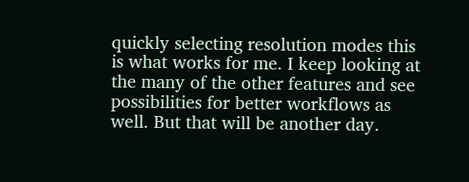quickly selecting resolution modes this is what works for me. I keep looking at the many of the other features and see possibilities for better workflows as well. But that will be another day.